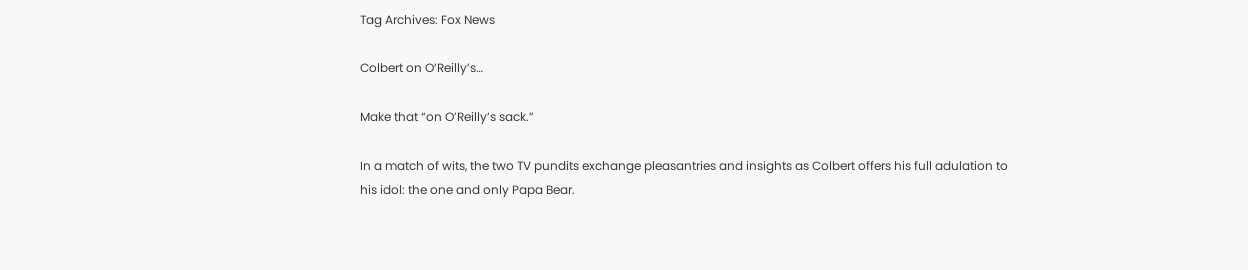Tag Archives: Fox News

Colbert on O’Reilly’s…

Make that “on O’Reilly’s sack.”

In a match of wits, the two TV pundits exchange pleasantries and insights as Colbert offers his full adulation to his idol: the one and only Papa Bear.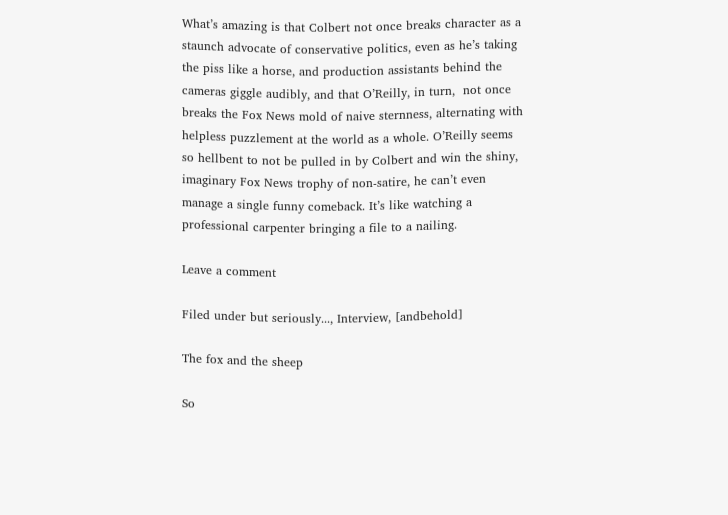What’s amazing is that Colbert not once breaks character as a staunch advocate of conservative politics, even as he’s taking the piss like a horse, and production assistants behind the cameras giggle audibly, and that O’Reilly, in turn,  not once breaks the Fox News mold of naive sternness, alternating with helpless puzzlement at the world as a whole. O’Reilly seems so hellbent to not be pulled in by Colbert and win the shiny, imaginary Fox News trophy of non-satire, he can’t even manage a single funny comeback. It’s like watching a professional carpenter bringing a file to a nailing.

Leave a comment

Filed under but seriously..., Interview, [andbehold]

The fox and the sheep

So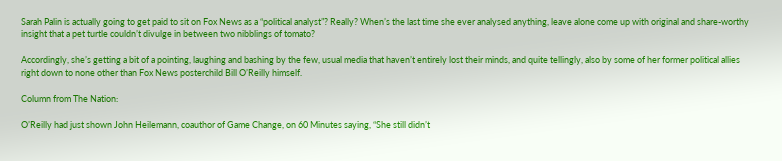Sarah Palin is actually going to get paid to sit on Fox News as a “political analyst”? Really? When’s the last time she ever analysed anything, leave alone come up with original and share-worthy insight that a pet turtle couldn’t divulge in between two nibblings of tomato?

Accordingly, she’s getting a bit of a pointing, laughing and bashing by the few, usual media that haven’t entirely lost their minds, and quite tellingly, also by some of her former political allies right down to none other than Fox News posterchild Bill O’Reilly himself.

Column from The Nation:

O’Reilly had just shown John Heilemann, coauthor of Game Change, on 60 Minutes saying, “She still didn’t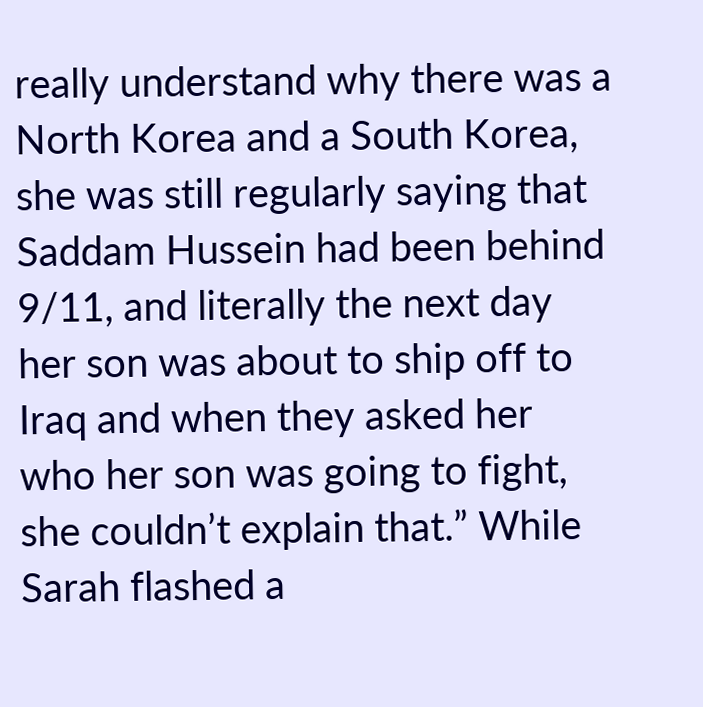really understand why there was a North Korea and a South Korea, she was still regularly saying that Saddam Hussein had been behind 9/11, and literally the next day her son was about to ship off to Iraq and when they asked her who her son was going to fight, she couldn’t explain that.” While Sarah flashed a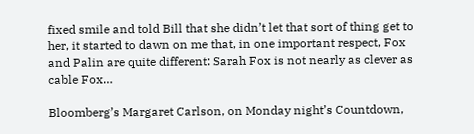fixed smile and told Bill that she didn’t let that sort of thing get to her, it started to dawn on me that, in one important respect, Fox and Palin are quite different: Sarah Fox is not nearly as clever as cable Fox…

Bloomberg’s Margaret Carlson, on Monday night’s Countdown,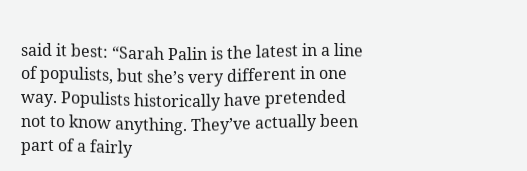said it best: “Sarah Palin is the latest in a line of populists, but she’s very different in one way. Populists historically have pretended not to know anything. They’ve actually been part of a fairly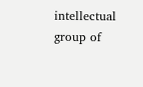intellectual group of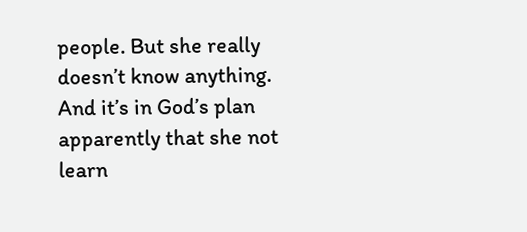people. But she really doesn’t know anything. And it’s in God’s plan apparently that she not learn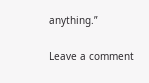anything.”

Leave a comment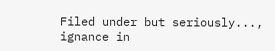Filed under but seriously..., ignance in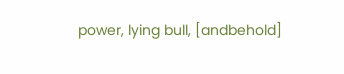power, lying bull, [andbehold]